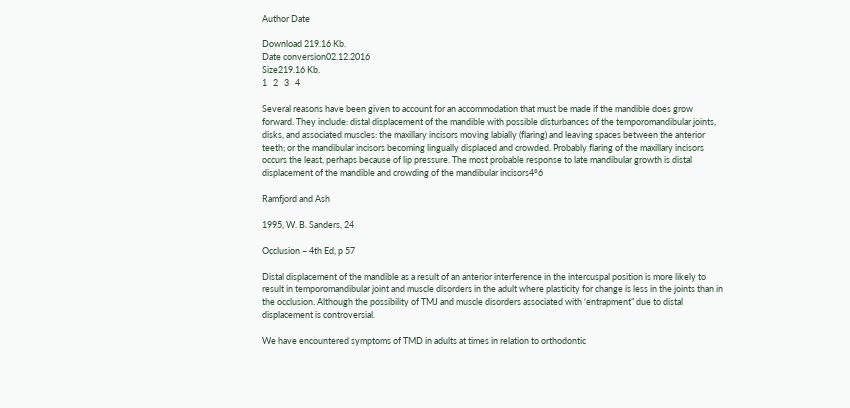Author Date

Download 219.16 Kb.
Date conversion02.12.2016
Size219.16 Kb.
1   2   3   4

Several reasons have been given to account for an accommodation that must be made if the mandible does grow forward. They include: distal displacement of the mandible with possible disturbances of the temporomandibular joints, disks, and associated muscles: the maxillary incisors moving labially (flaring) and leaving spaces between the anterior teeth; or the mandibular incisors becoming lingually displaced and crowded. Probably flaring of the maxillary incisors occurs the least, perhaps because of lip pressure. The most probable response to late mandibular growth is distal displacement of the mandible and crowding of the mandibular incisors4°6

Ramfjord and Ash

1995, W. B. Sanders, 24

Occlusion – 4th Ed, p 57

Distal displacement of the mandible as a result of an anterior interference in the intercuspal position is more likely to result in temporomandibular joint and muscle disorders in the adult where plasticity for change is less in the joints than in the occlusion. Although the possibility of TMJ and muscle disorders associated with ‘entrapment” due to distal displacement is controversial.

We have encountered symptoms of TMD in adults at times in relation to orthodontic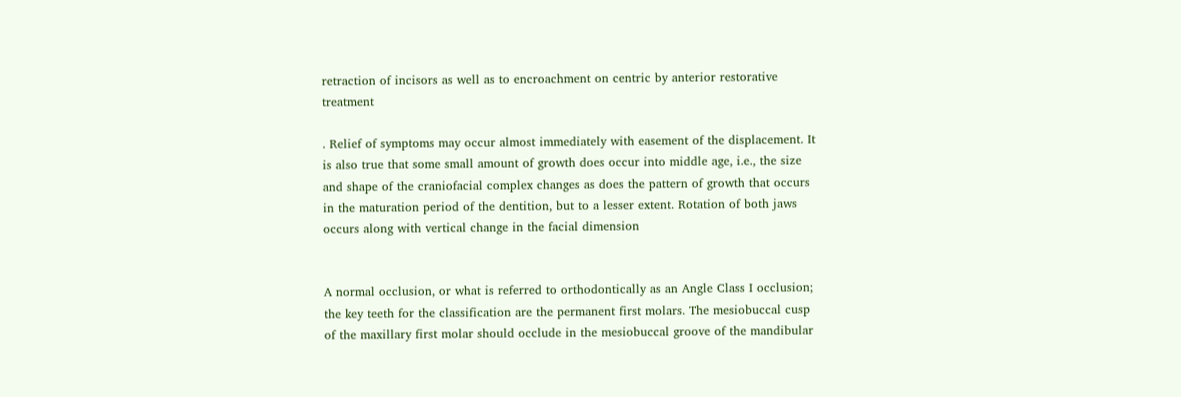retraction of incisors as well as to encroachment on centric by anterior restorative treatment

. Relief of symptoms may occur almost immediately with easement of the displacement. It is also true that some small amount of growth does occur into middle age, i.e., the size and shape of the craniofacial complex changes as does the pattern of growth that occurs in the maturation period of the dentition, but to a lesser extent. Rotation of both jaws occurs along with vertical change in the facial dimension


A normal occlusion, or what is referred to orthodontically as an Angle Class I occlusion; the key teeth for the classification are the permanent first molars. The mesiobuccal cusp of the maxillary first molar should occlude in the mesiobuccal groove of the mandibular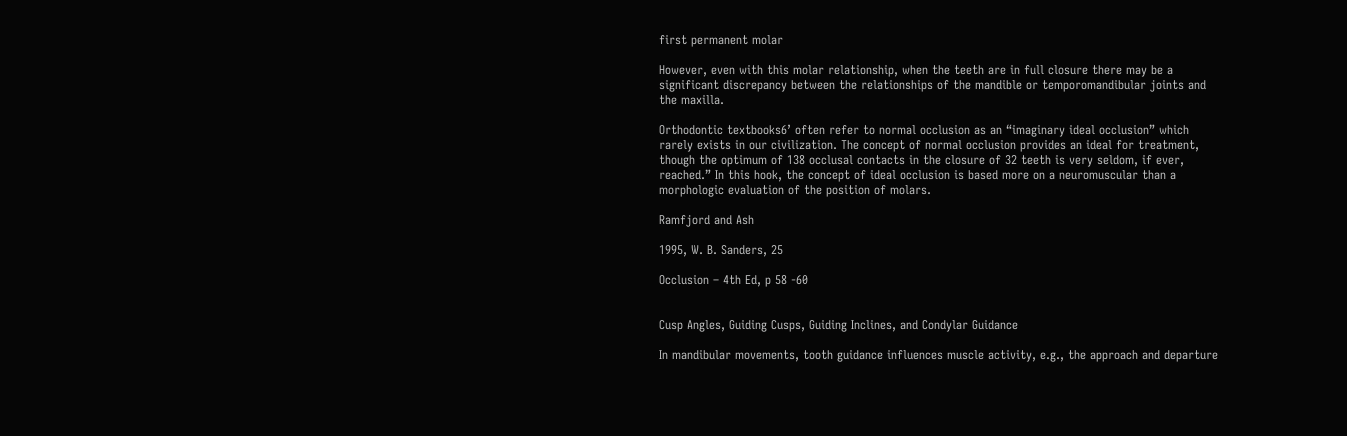first permanent molar

However, even with this molar relationship, when the teeth are in full closure there may be a significant discrepancy between the relationships of the mandible or temporomandibular joints and the maxilla.

Orthodontic textbooks6’ often refer to normal occlusion as an “imaginary ideal occlusion” which rarely exists in our civilization. The concept of normal occlusion provides an ideal for treatment, though the optimum of 138 occlusal contacts in the closure of 32 teeth is very seldom, if ever, reached.” In this hook, the concept of ideal occlusion is based more on a neuromuscular than a morphologic evaluation of the position of molars.

Ramfjord and Ash

1995, W. B. Sanders, 25

Occlusion – 4th Ed, p 58 -60


Cusp Angles, Guiding Cusps, Guiding Inclines, and Condylar Guidance

In mandibular movements, tooth guidance influences muscle activity, e.g., the approach and departure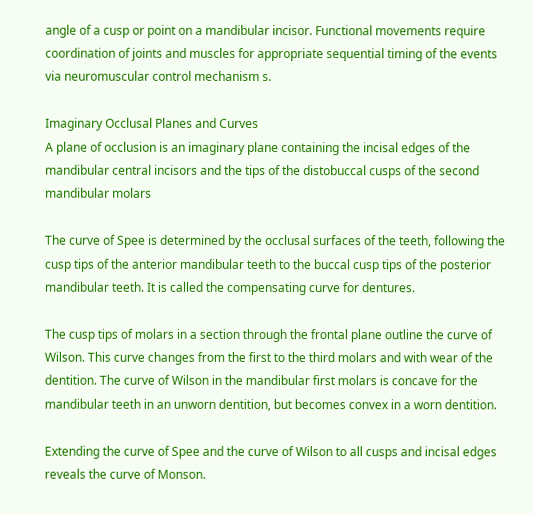angle of a cusp or point on a mandibular incisor. Functional movements require coordination of joints and muscles for appropriate sequential timing of the events via neuromuscular control mechanism s.

Imaginary Occlusal Planes and Curves
A plane of occlusion is an imaginary plane containing the incisal edges of the mandibular central incisors and the tips of the distobuccal cusps of the second mandibular molars

The curve of Spee is determined by the occlusal surfaces of the teeth, following the cusp tips of the anterior mandibular teeth to the buccal cusp tips of the posterior mandibular teeth. It is called the compensating curve for dentures.

The cusp tips of molars in a section through the frontal plane outline the curve of Wilson. This curve changes from the first to the third molars and with wear of the dentition. The curve of Wilson in the mandibular first molars is concave for the mandibular teeth in an unworn dentition, but becomes convex in a worn dentition.

Extending the curve of Spee and the curve of Wilson to all cusps and incisal edges reveals the curve of Monson.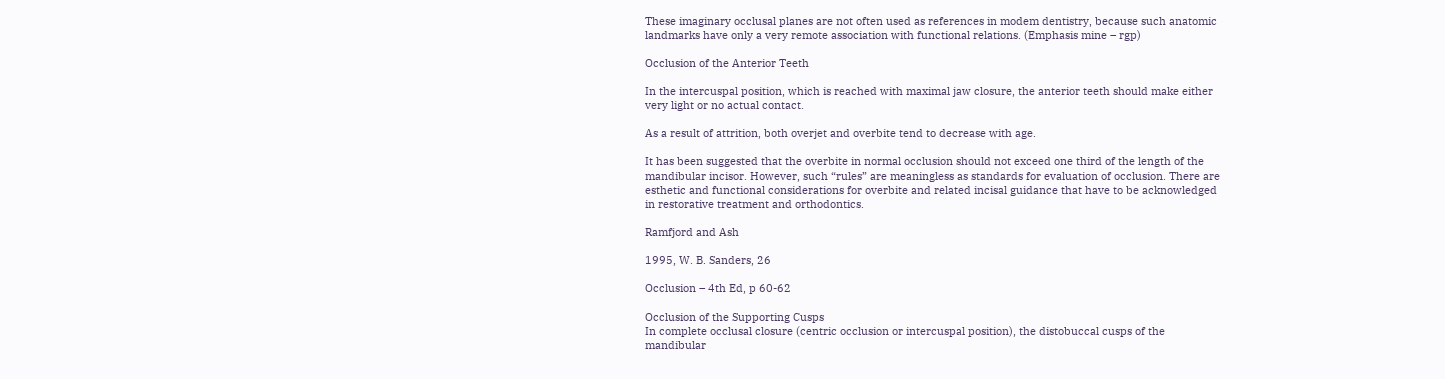These imaginary occlusal planes are not often used as references in modem dentistry, because such anatomic landmarks have only a very remote association with functional relations. (Emphasis mine – rgp)

Occlusion of the Anterior Teeth

In the intercuspal position, which is reached with maximal jaw closure, the anterior teeth should make either very light or no actual contact.

As a result of attrition, both overjet and overbite tend to decrease with age.

It has been suggested that the overbite in normal occlusion should not exceed one third of the length of the mandibular incisor. However, such “rules” are meaningless as standards for evaluation of occlusion. There are esthetic and functional considerations for overbite and related incisal guidance that have to be acknowledged in restorative treatment and orthodontics.

Ramfjord and Ash

1995, W. B. Sanders, 26

Occlusion – 4th Ed, p 60-62

Occlusion of the Supporting Cusps
In complete occlusal closure (centric occlusion or intercuspal position), the distobuccal cusps of the mandibular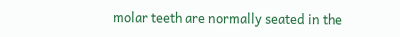molar teeth are normally seated in the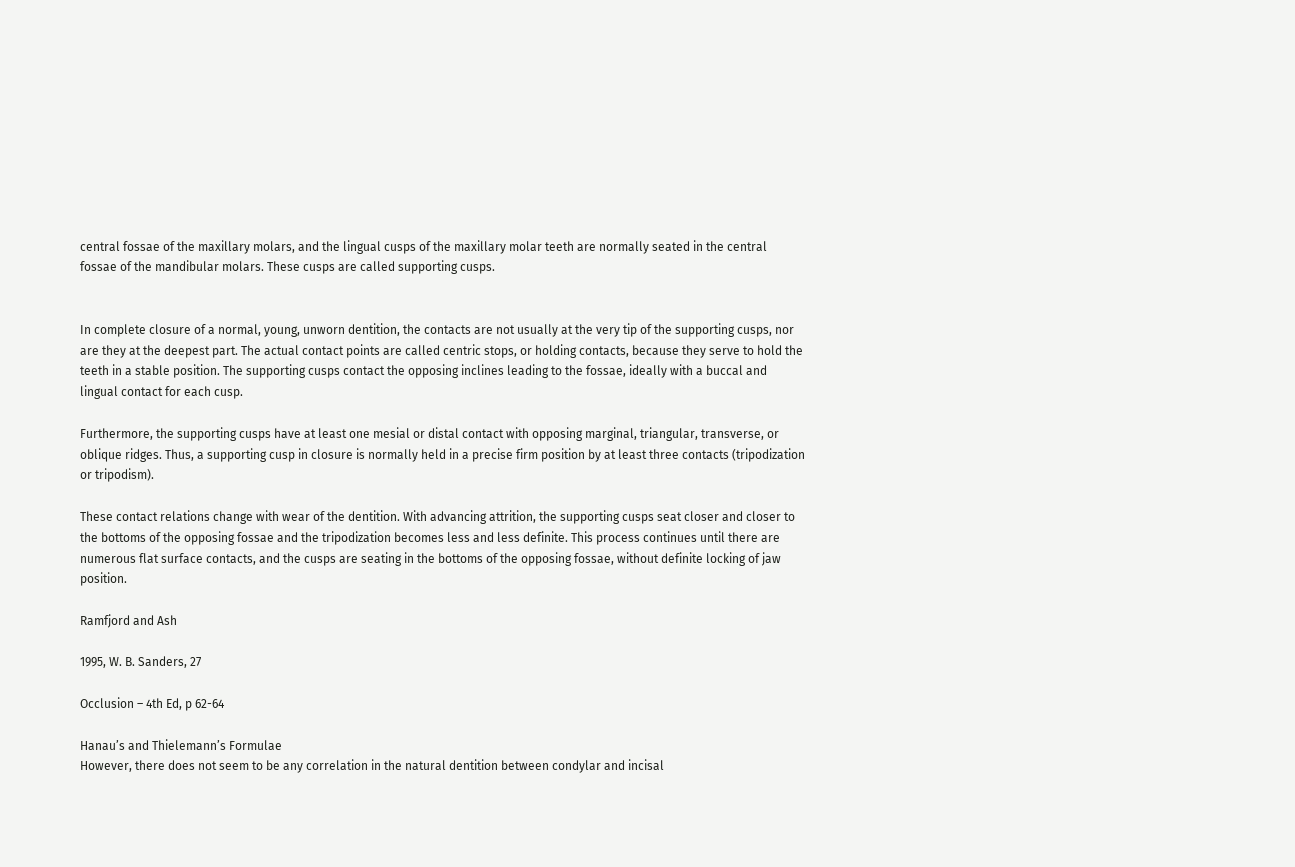central fossae of the maxillary molars, and the lingual cusps of the maxillary molar teeth are normally seated in the central fossae of the mandibular molars. These cusps are called supporting cusps.


In complete closure of a normal, young, unworn dentition, the contacts are not usually at the very tip of the supporting cusps, nor are they at the deepest part. The actual contact points are called centric stops, or holding contacts, because they serve to hold the teeth in a stable position. The supporting cusps contact the opposing inclines leading to the fossae, ideally with a buccal and lingual contact for each cusp.

Furthermore, the supporting cusps have at least one mesial or distal contact with opposing marginal, triangular, transverse, or oblique ridges. Thus, a supporting cusp in closure is normally held in a precise firm position by at least three contacts (tripodization or tripodism).

These contact relations change with wear of the dentition. With advancing attrition, the supporting cusps seat closer and closer to the bottoms of the opposing fossae and the tripodization becomes less and less definite. This process continues until there are numerous flat surface contacts, and the cusps are seating in the bottoms of the opposing fossae, without definite locking of jaw position.

Ramfjord and Ash

1995, W. B. Sanders, 27

Occlusion – 4th Ed, p 62-64

Hanau’s and Thielemann’s Formulae
However, there does not seem to be any correlation in the natural dentition between condylar and incisal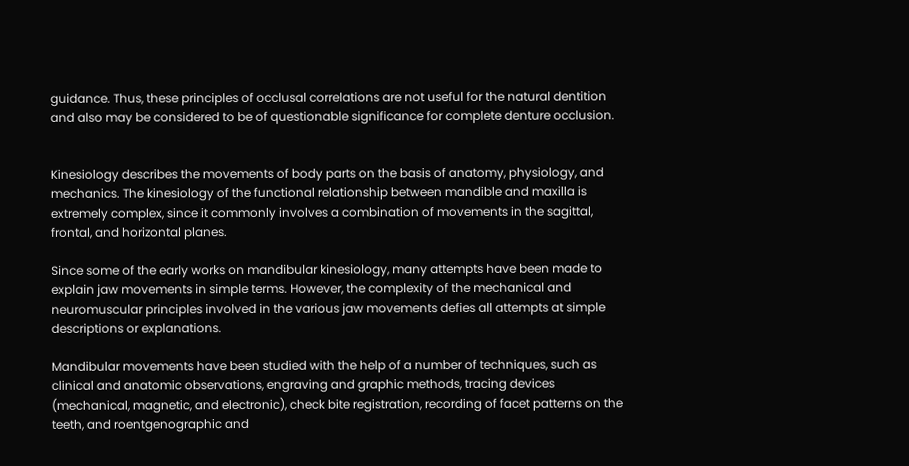guidance. Thus, these principles of occlusal correlations are not useful for the natural dentition and also may be considered to be of questionable significance for complete denture occlusion.


Kinesiology describes the movements of body parts on the basis of anatomy, physiology, and mechanics. The kinesiology of the functional relationship between mandible and maxilla is extremely complex, since it commonly involves a combination of movements in the sagittal, frontal, and horizontal planes.

Since some of the early works on mandibular kinesiology, many attempts have been made to explain jaw movements in simple terms. However, the complexity of the mechanical and neuromuscular principles involved in the various jaw movements defies all attempts at simple descriptions or explanations.

Mandibular movements have been studied with the help of a number of techniques, such as clinical and anatomic observations, engraving and graphic methods, tracing devices (mechanical, magnetic, and electronic), check bite registration, recording of facet patterns on the teeth, and roentgenographic and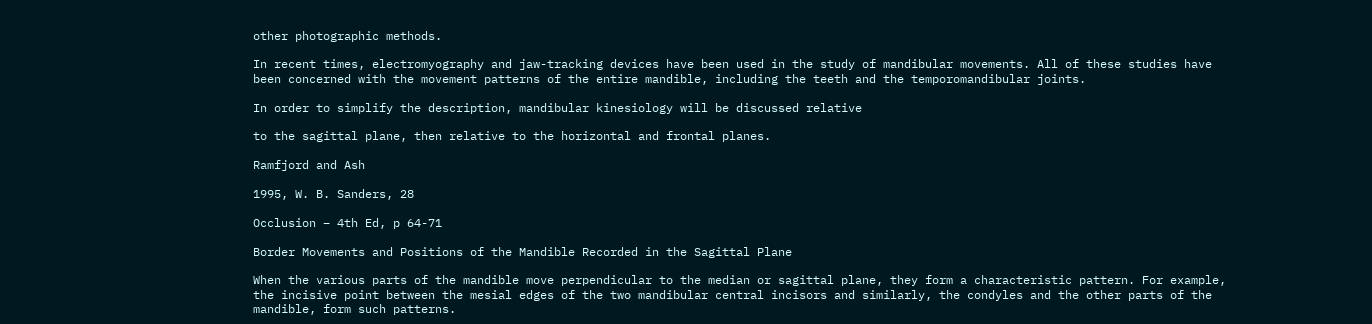other photographic methods.

In recent times, electromyography and jaw-tracking devices have been used in the study of mandibular movements. All of these studies have been concerned with the movement patterns of the entire mandible, including the teeth and the temporomandibular joints.

In order to simplify the description, mandibular kinesiology will be discussed relative

to the sagittal plane, then relative to the horizontal and frontal planes.

Ramfjord and Ash

1995, W. B. Sanders, 28

Occlusion – 4th Ed, p 64-71

Border Movements and Positions of the Mandible Recorded in the Sagittal Plane

When the various parts of the mandible move perpendicular to the median or sagittal plane, they form a characteristic pattern. For example, the incisive point between the mesial edges of the two mandibular central incisors and similarly, the condyles and the other parts of the mandible, form such patterns.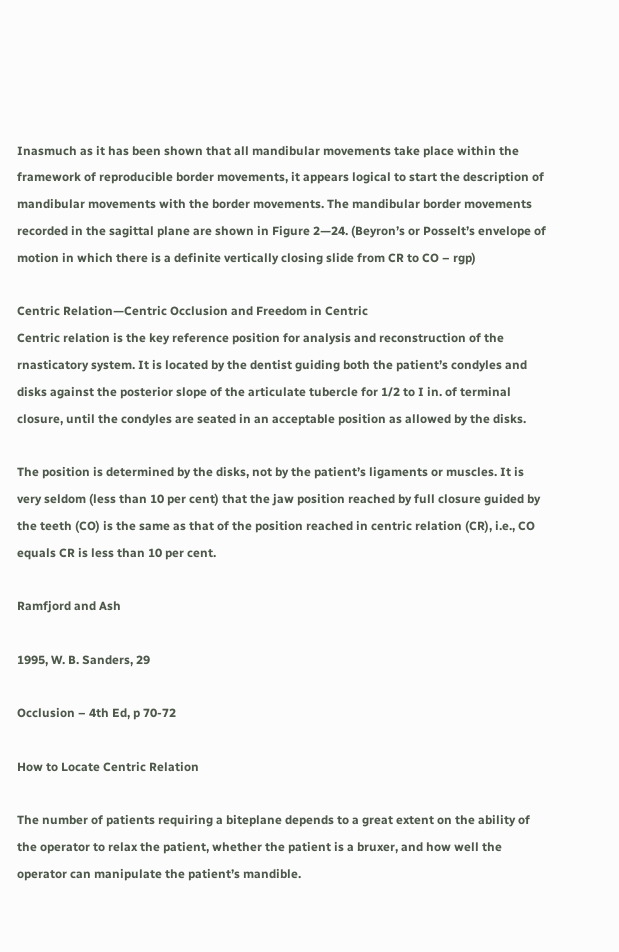Inasmuch as it has been shown that all mandibular movements take place within the framework of reproducible border movements, it appears logical to start the description of mandibular movements with the border movements. The mandibular border movements recorded in the sagittal plane are shown in Figure 2—24. (Beyron’s or Posselt’s envelope of motion in which there is a definite vertically closing slide from CR to CO – rgp)

Centric Relation—Centric Occlusion and Freedom in Centric
Centric relation is the key reference position for analysis and reconstruction of the rnasticatory system. It is located by the dentist guiding both the patient’s condyles and disks against the posterior slope of the articulate tubercle for 1/2 to I in. of terminal closure, until the condyles are seated in an acceptable position as allowed by the disks.

The position is determined by the disks, not by the patient’s ligaments or muscles. It is very seldom (less than 10 per cent) that the jaw position reached by full closure guided by the teeth (CO) is the same as that of the position reached in centric relation (CR), i.e., CO equals CR is less than 10 per cent.

Ramfjord and Ash

1995, W. B. Sanders, 29

Occlusion – 4th Ed, p 70-72

How to Locate Centric Relation

The number of patients requiring a biteplane depends to a great extent on the ability of the operator to relax the patient, whether the patient is a bruxer, and how well the operator can manipulate the patient’s mandible.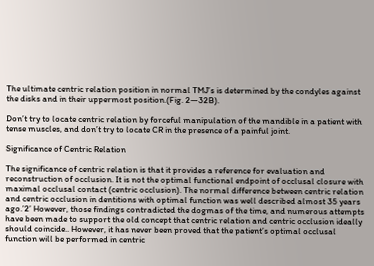The ultimate centric relation position in normal TMJ’s is determined by the condyles against the disks and in their uppermost position.(Fig. 2—32B).

Don’t try to locate centric relation by forceful manipulation of the mandible in a patient with tense muscles, and don’t try to locate CR in the presence of a painful joint.

Significance of Centric Relation

The significance of centric relation is that it provides a reference for evaluation and reconstruction of occlusion. It is not the optimal functional endpoint of occlusal closure with maximal occlusal contact (centric occlusion). The normal difference between centric relation and centric occlusion in dentitions with optimal function was well described almost 35 years ago.’2’ However, those findings contradicted the dogmas of the time, and numerous attempts have been made to support the old concept that centric relation and centric occlusion ideally should coincide.. However, it has never been proved that the patient’s optimal occlusal function will be performed in centric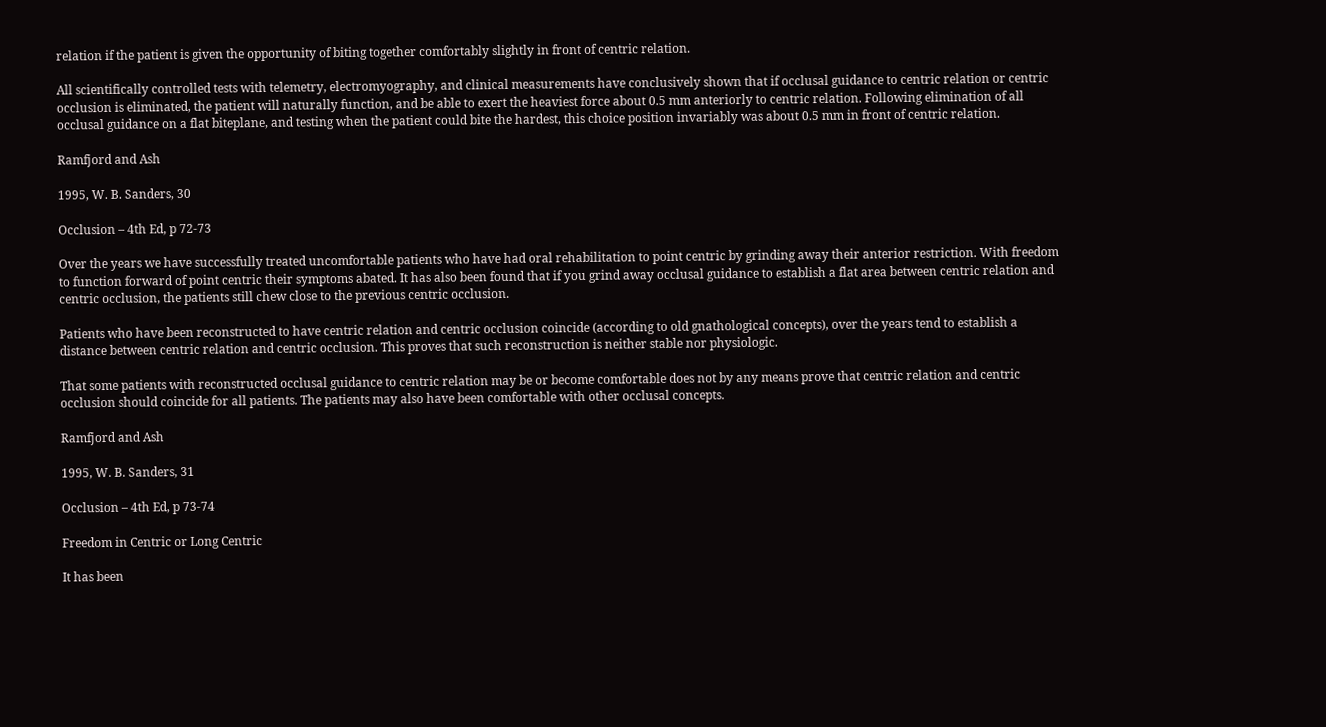relation if the patient is given the opportunity of biting together comfortably slightly in front of centric relation.

All scientifically controlled tests with telemetry, electromyography, and clinical measurements have conclusively shown that if occlusal guidance to centric relation or centric occlusion is eliminated, the patient will naturally function, and be able to exert the heaviest force about 0.5 mm anteriorly to centric relation. Following elimination of all occlusal guidance on a flat biteplane, and testing when the patient could bite the hardest, this choice position invariably was about 0.5 mm in front of centric relation.

Ramfjord and Ash

1995, W. B. Sanders, 30

Occlusion – 4th Ed, p 72-73

Over the years we have successfully treated uncomfortable patients who have had oral rehabilitation to point centric by grinding away their anterior restriction. With freedom to function forward of point centric their symptoms abated. It has also been found that if you grind away occlusal guidance to establish a flat area between centric relation and centric occlusion, the patients still chew close to the previous centric occlusion.

Patients who have been reconstructed to have centric relation and centric occlusion coincide (according to old gnathological concepts), over the years tend to establish a distance between centric relation and centric occlusion. This proves that such reconstruction is neither stable nor physiologic.

That some patients with reconstructed occlusal guidance to centric relation may be or become comfortable does not by any means prove that centric relation and centric occlusion should coincide for all patients. The patients may also have been comfortable with other occlusal concepts.

Ramfjord and Ash

1995, W. B. Sanders, 31

Occlusion – 4th Ed, p 73-74

Freedom in Centric or Long Centric

It has been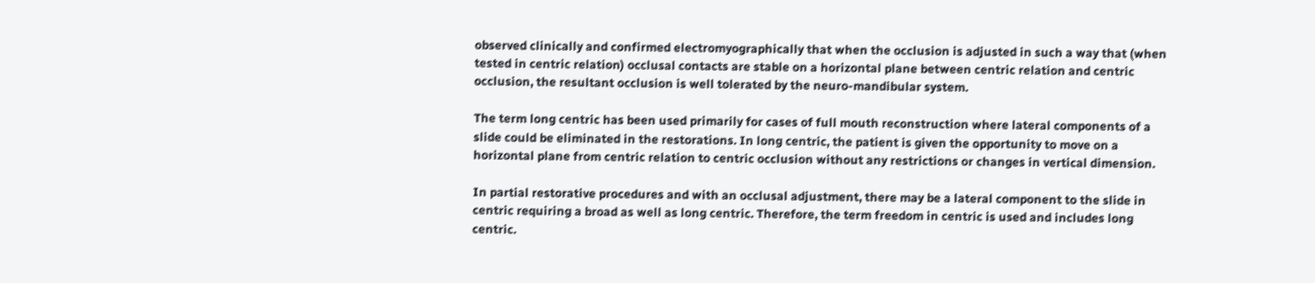observed clinically and confirmed electromyographically that when the occlusion is adjusted in such a way that (when tested in centric relation) occlusal contacts are stable on a horizontal plane between centric relation and centric occlusion, the resultant occlusion is well tolerated by the neuro-mandibular system.

The term long centric has been used primarily for cases of full mouth reconstruction where lateral components of a slide could be eliminated in the restorations. In long centric, the patient is given the opportunity to move on a horizontal plane from centric relation to centric occlusion without any restrictions or changes in vertical dimension.

In partial restorative procedures and with an occlusal adjustment, there may be a lateral component to the slide in centric requiring a broad as well as long centric. Therefore, the term freedom in centric is used and includes long centric.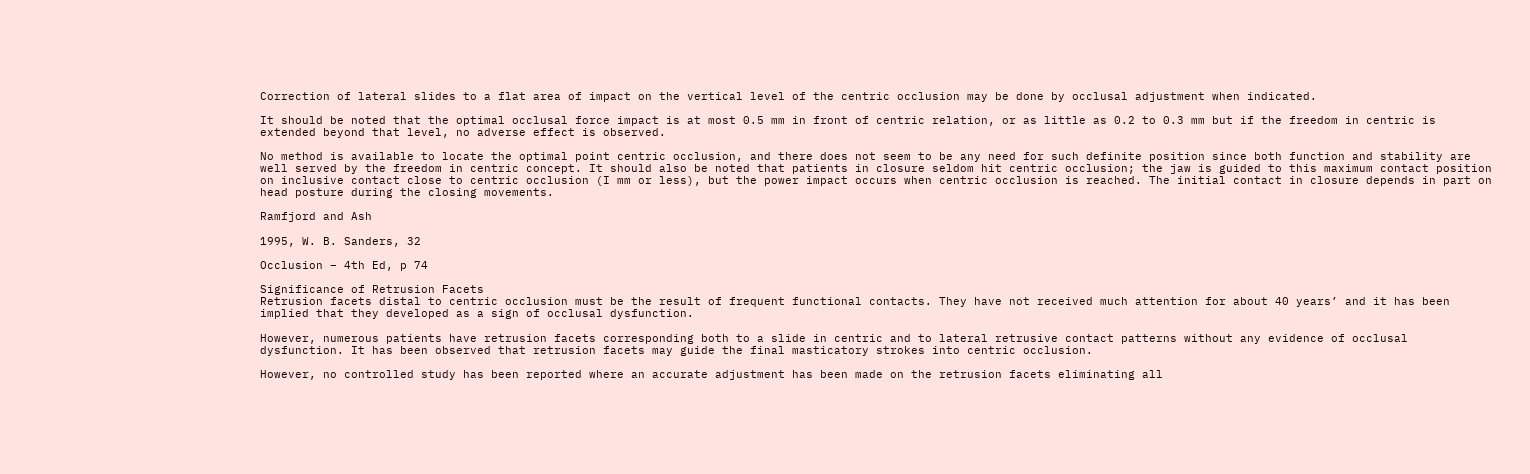Correction of lateral slides to a flat area of impact on the vertical level of the centric occlusion may be done by occlusal adjustment when indicated.

It should be noted that the optimal occlusal force impact is at most 0.5 mm in front of centric relation, or as little as 0.2 to 0.3 mm but if the freedom in centric is extended beyond that level, no adverse effect is observed.

No method is available to locate the optimal point centric occlusion, and there does not seem to be any need for such definite position since both function and stability are well served by the freedom in centric concept. It should also be noted that patients in closure seldom hit centric occlusion; the jaw is guided to this maximum contact position on inclusive contact close to centric occlusion (I mm or less), but the power impact occurs when centric occlusion is reached. The initial contact in closure depends in part on head posture during the closing movements.

Ramfjord and Ash

1995, W. B. Sanders, 32

Occlusion – 4th Ed, p 74

Significance of Retrusion Facets
Retrusion facets distal to centric occlusion must be the result of frequent functional contacts. They have not received much attention for about 40 years’ and it has been implied that they developed as a sign of occlusal dysfunction.

However, numerous patients have retrusion facets corresponding both to a slide in centric and to lateral retrusive contact patterns without any evidence of occlusal dysfunction. It has been observed that retrusion facets may guide the final masticatory strokes into centric occlusion.

However, no controlled study has been reported where an accurate adjustment has been made on the retrusion facets eliminating all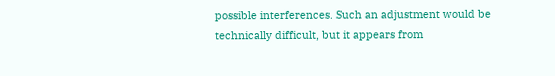possible interferences. Such an adjustment would be technically difficult, but it appears from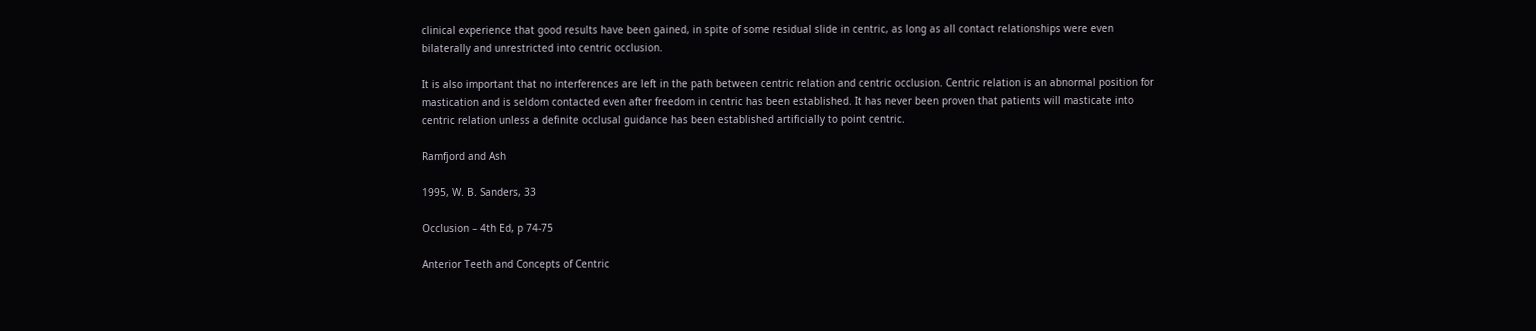clinical experience that good results have been gained, in spite of some residual slide in centric, as long as all contact relationships were even bilaterally and unrestricted into centric occlusion.

It is also important that no interferences are left in the path between centric relation and centric occlusion. Centric relation is an abnormal position for mastication and is seldom contacted even after freedom in centric has been established. It has never been proven that patients will masticate into centric relation unless a definite occlusal guidance has been established artificially to point centric.

Ramfjord and Ash

1995, W. B. Sanders, 33

Occlusion – 4th Ed, p 74-75

Anterior Teeth and Concepts of Centric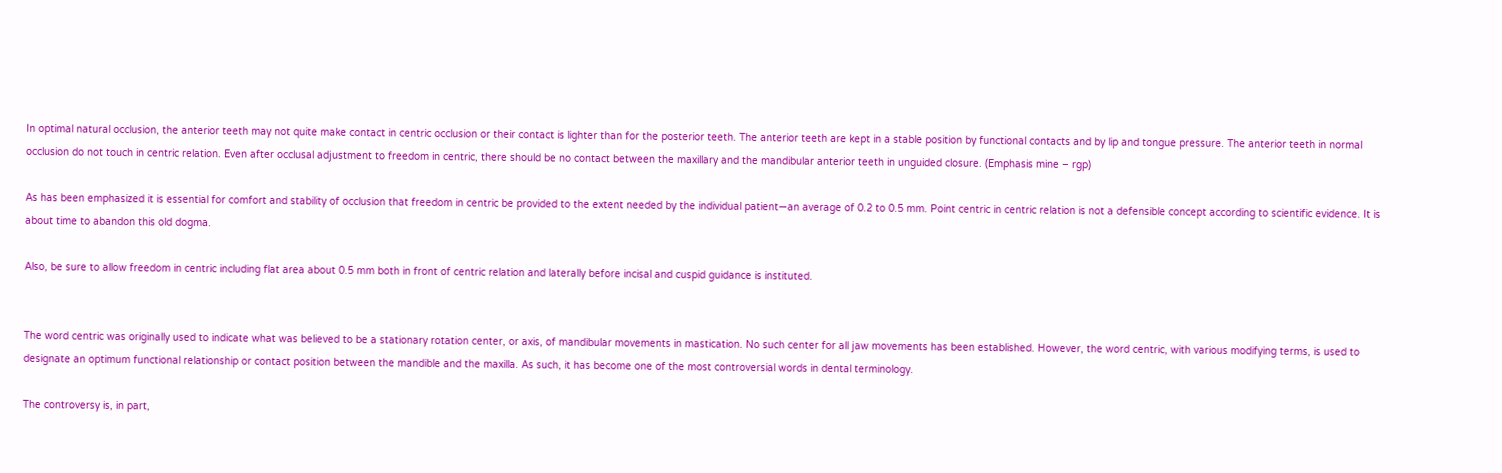In optimal natural occlusion, the anterior teeth may not quite make contact in centric occlusion or their contact is lighter than for the posterior teeth. The anterior teeth are kept in a stable position by functional contacts and by lip and tongue pressure. The anterior teeth in normal occlusion do not touch in centric relation. Even after occlusal adjustment to freedom in centric, there should be no contact between the maxillary and the mandibular anterior teeth in unguided closure. (Emphasis mine – rgp)

As has been emphasized it is essential for comfort and stability of occlusion that freedom in centric be provided to the extent needed by the individual patient—an average of 0.2 to 0.5 mm. Point centric in centric relation is not a defensible concept according to scientific evidence. It is about time to abandon this old dogma.

Also, be sure to allow freedom in centric including flat area about 0.5 mm both in front of centric relation and laterally before incisal and cuspid guidance is instituted.


The word centric was originally used to indicate what was believed to be a stationary rotation center, or axis, of mandibular movements in mastication. No such center for all jaw movements has been established. However, the word centric, with various modifying terms, is used to designate an optimum functional relationship or contact position between the mandible and the maxilla. As such, it has become one of the most controversial words in dental terminology.

The controversy is, in part,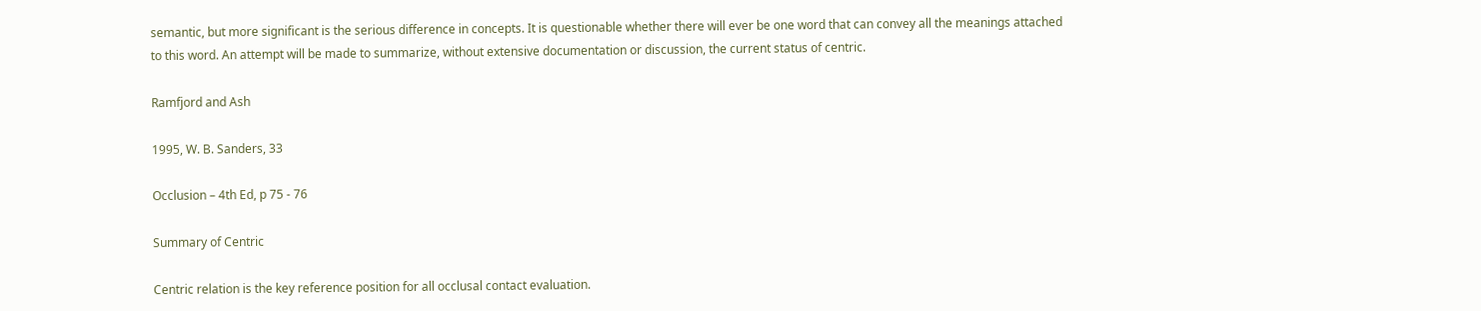semantic, but more significant is the serious difference in concepts. It is questionable whether there will ever be one word that can convey all the meanings attached to this word. An attempt will be made to summarize, without extensive documentation or discussion, the current status of centric.

Ramfjord and Ash

1995, W. B. Sanders, 33

Occlusion – 4th Ed, p 75 - 76

Summary of Centric

Centric relation is the key reference position for all occlusal contact evaluation.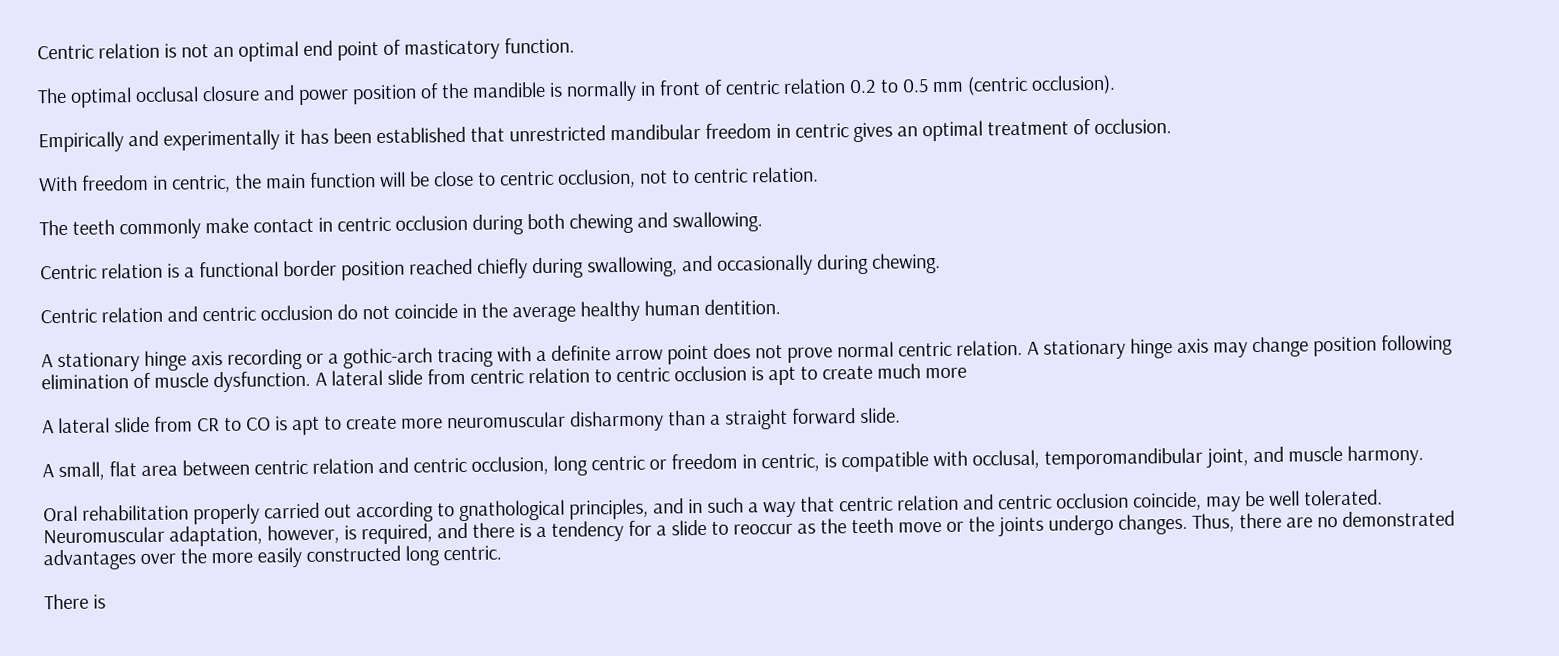Centric relation is not an optimal end point of masticatory function.

The optimal occlusal closure and power position of the mandible is normally in front of centric relation 0.2 to 0.5 mm (centric occlusion).

Empirically and experimentally it has been established that unrestricted mandibular freedom in centric gives an optimal treatment of occlusion.

With freedom in centric, the main function will be close to centric occlusion, not to centric relation.

The teeth commonly make contact in centric occlusion during both chewing and swallowing.

Centric relation is a functional border position reached chiefly during swallowing, and occasionally during chewing.

Centric relation and centric occlusion do not coincide in the average healthy human dentition.

A stationary hinge axis recording or a gothic-arch tracing with a definite arrow point does not prove normal centric relation. A stationary hinge axis may change position following elimination of muscle dysfunction. A lateral slide from centric relation to centric occlusion is apt to create much more

A lateral slide from CR to CO is apt to create more neuromuscular disharmony than a straight forward slide.

A small, flat area between centric relation and centric occlusion, long centric or freedom in centric, is compatible with occlusal, temporomandibular joint, and muscle harmony.

Oral rehabilitation properly carried out according to gnathological principles, and in such a way that centric relation and centric occlusion coincide, may be well tolerated. Neuromuscular adaptation, however, is required, and there is a tendency for a slide to reoccur as the teeth move or the joints undergo changes. Thus, there are no demonstrated advantages over the more easily constructed long centric.

There is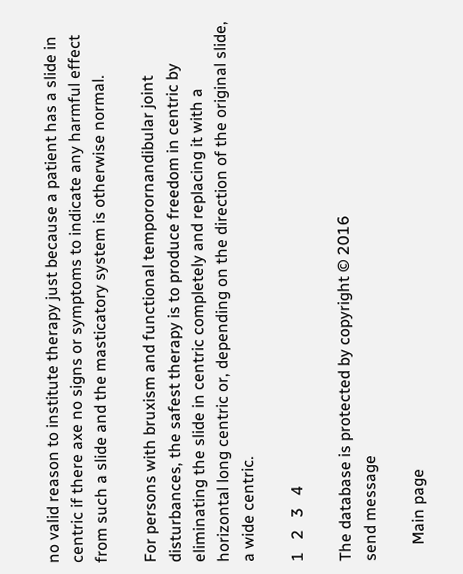no valid reason to institute therapy just because a patient has a slide in centric if there axe no signs or symptoms to indicate any harmful effect from such a slide and the masticatory system is otherwise normal.

For persons with bruxism and functional temporornandibular joint disturbances, the safest therapy is to produce freedom in centric by eliminating the slide in centric completely and replacing it with a horizontal long centric or, depending on the direction of the original slide, a wide centric.

1   2   3   4

The database is protected by copyright © 2016
send message

    Main page